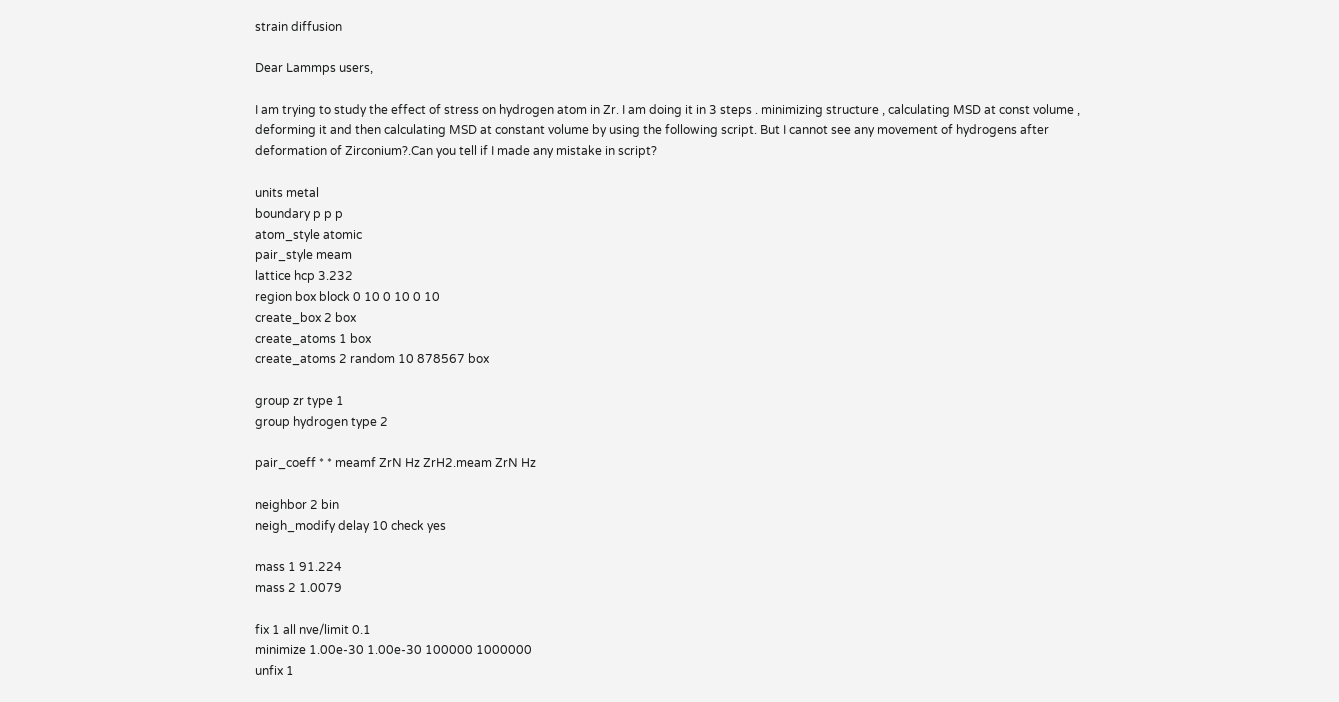strain diffusion

Dear Lammps users,

I am trying to study the effect of stress on hydrogen atom in Zr. I am doing it in 3 steps . minimizing structure , calculating MSD at const volume , deforming it and then calculating MSD at constant volume by using the following script. But I cannot see any movement of hydrogens after deformation of Zirconium?.Can you tell if I made any mistake in script?

units metal
boundary p p p
atom_style atomic
pair_style meam
lattice hcp 3.232
region box block 0 10 0 10 0 10
create_box 2 box
create_atoms 1 box
create_atoms 2 random 10 878567 box

group zr type 1
group hydrogen type 2

pair_coeff * * meamf ZrN Hz ZrH2.meam ZrN Hz

neighbor 2 bin
neigh_modify delay 10 check yes

mass 1 91.224
mass 2 1.0079

fix 1 all nve/limit 0.1
minimize 1.00e-30 1.00e-30 100000 1000000
unfix 1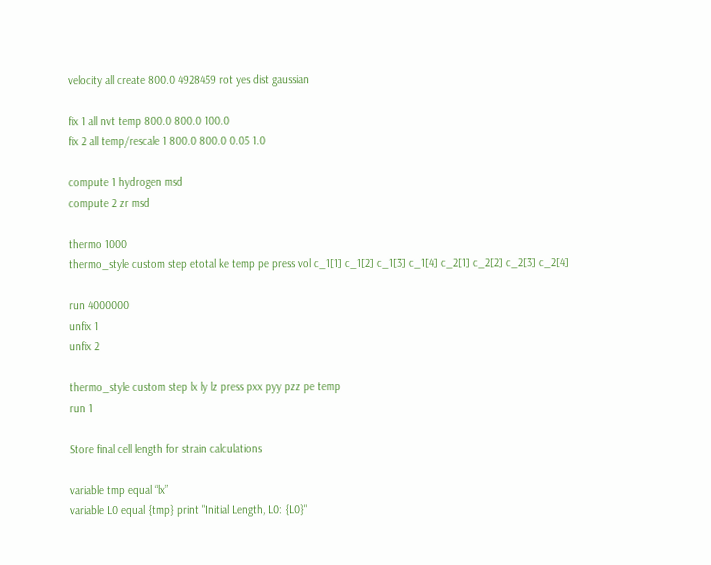velocity all create 800.0 4928459 rot yes dist gaussian

fix 1 all nvt temp 800.0 800.0 100.0
fix 2 all temp/rescale 1 800.0 800.0 0.05 1.0

compute 1 hydrogen msd
compute 2 zr msd

thermo 1000
thermo_style custom step etotal ke temp pe press vol c_1[1] c_1[2] c_1[3] c_1[4] c_2[1] c_2[2] c_2[3] c_2[4]

run 4000000
unfix 1
unfix 2

thermo_style custom step lx ly lz press pxx pyy pzz pe temp
run 1

Store final cell length for strain calculations

variable tmp equal “lx”
variable L0 equal {tmp} print "Initial Length, L0: {L0}"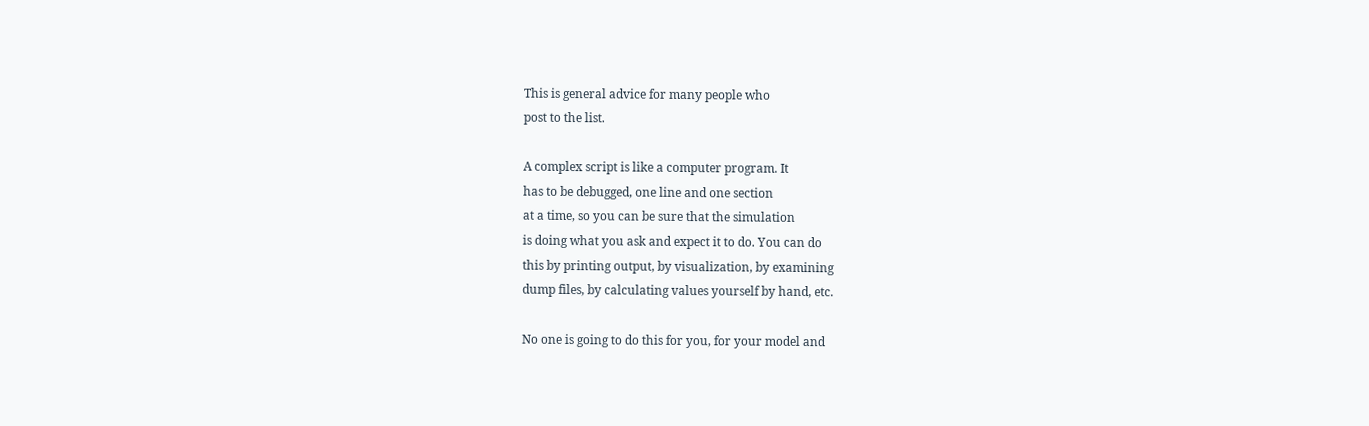This is general advice for many people who
post to the list.

A complex script is like a computer program. It
has to be debugged, one line and one section
at a time, so you can be sure that the simulation
is doing what you ask and expect it to do. You can do
this by printing output, by visualization, by examining
dump files, by calculating values yourself by hand, etc.

No one is going to do this for you, for your model and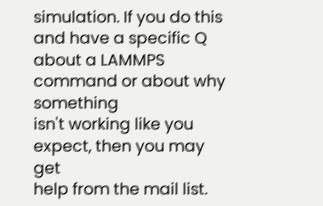simulation. If you do this and have a specific Q
about a LAMMPS command or about why something
isn't working like you expect, then you may get
help from the mail list.